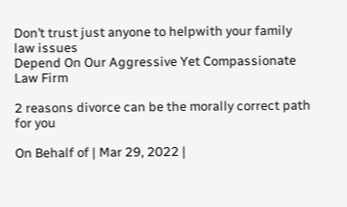Don’t trust just anyone to helpwith your family law issues
Depend On Our Aggressive Yet Compassionate Law Firm

2 reasons divorce can be the morally correct path for you

On Behalf of | Mar 29, 2022 |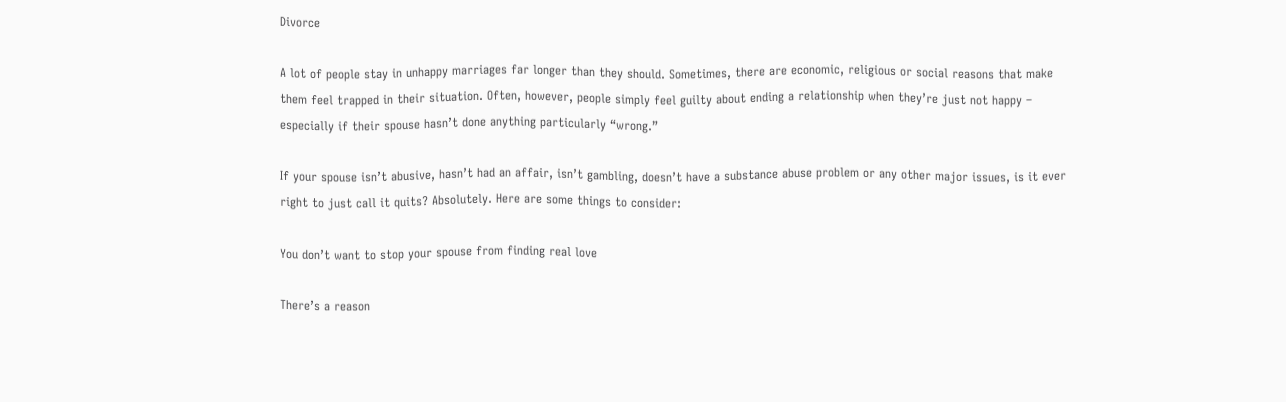Divorce

A lot of people stay in unhappy marriages far longer than they should. Sometimes, there are economic, religious or social reasons that make them feel trapped in their situation. Often, however, people simply feel guilty about ending a relationship when they’re just not happy – especially if their spouse hasn’t done anything particularly “wrong.”

If your spouse isn’t abusive, hasn’t had an affair, isn’t gambling, doesn’t have a substance abuse problem or any other major issues, is it ever right to just call it quits? Absolutely. Here are some things to consider:

You don’t want to stop your spouse from finding real love

There’s a reason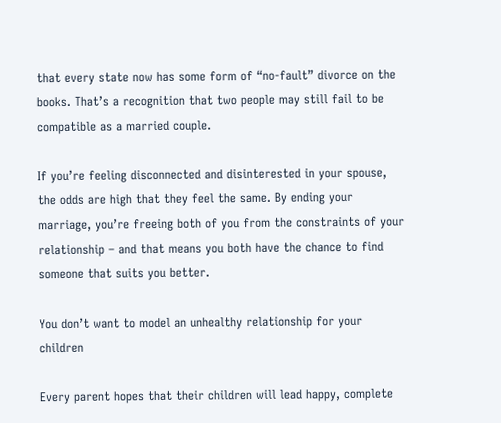that every state now has some form of “no-fault” divorce on the books. That’s a recognition that two people may still fail to be compatible as a married couple.

If you’re feeling disconnected and disinterested in your spouse, the odds are high that they feel the same. By ending your marriage, you’re freeing both of you from the constraints of your relationship – and that means you both have the chance to find someone that suits you better.

You don’t want to model an unhealthy relationship for your children

Every parent hopes that their children will lead happy, complete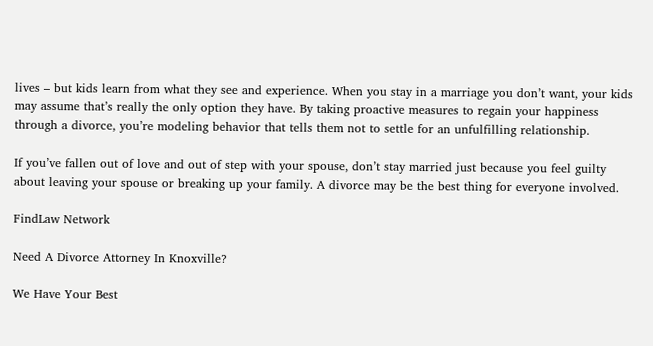lives – but kids learn from what they see and experience. When you stay in a marriage you don’t want, your kids may assume that’s really the only option they have. By taking proactive measures to regain your happiness through a divorce, you’re modeling behavior that tells them not to settle for an unfulfilling relationship.

If you’ve fallen out of love and out of step with your spouse, don’t stay married just because you feel guilty about leaving your spouse or breaking up your family. A divorce may be the best thing for everyone involved.

FindLaw Network

Need A Divorce Attorney In Knoxville?

We Have Your Best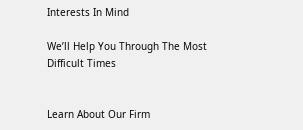Interests In Mind

We’ll Help You Through The Most Difficult Times


Learn About Our Firm